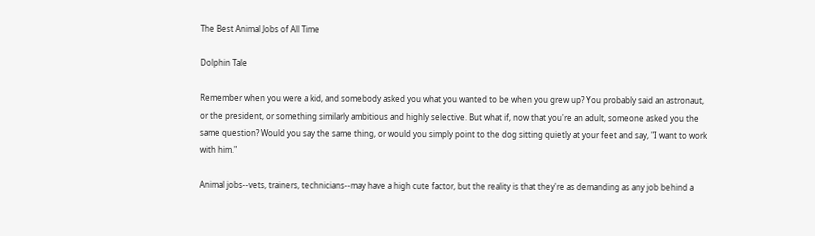The Best Animal Jobs of All Time

Dolphin Tale

Remember when you were a kid, and somebody asked you what you wanted to be when you grew up? You probably said an astronaut, or the president, or something similarly ambitious and highly selective. But what if, now that you're an adult, someone asked you the same question? Would you say the same thing, or would you simply point to the dog sitting quietly at your feet and say, "I want to work with him."

Animal jobs--vets, trainers, technicians--may have a high cute factor, but the reality is that they're as demanding as any job behind a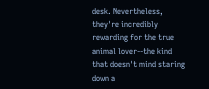desk. Nevertheless, they're incredibly rewarding for the true animal lover--the kind that doesn't mind staring down a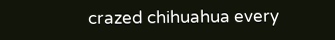crazed chihuahua every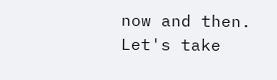now and then. Let's take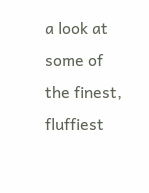a look at some of the finest, fluffiest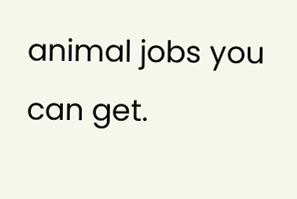animal jobs you can get.